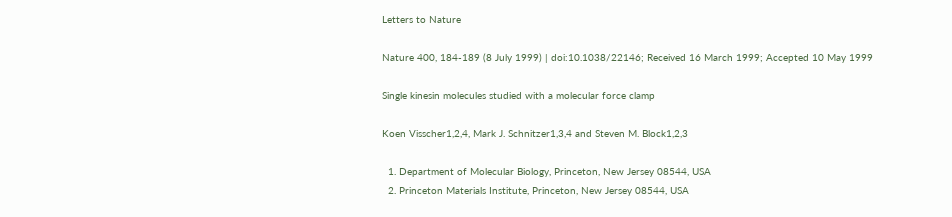Letters to Nature

Nature 400, 184-189 (8 July 1999) | doi:10.1038/22146; Received 16 March 1999; Accepted 10 May 1999

Single kinesin molecules studied with a molecular force clamp

Koen Visscher1,2,4, Mark J. Schnitzer1,3,4 and Steven M. Block1,2,3

  1. Department of Molecular Biology, Princeton, New Jersey 08544, USA
  2. Princeton Materials Institute, Princeton, New Jersey 08544, USA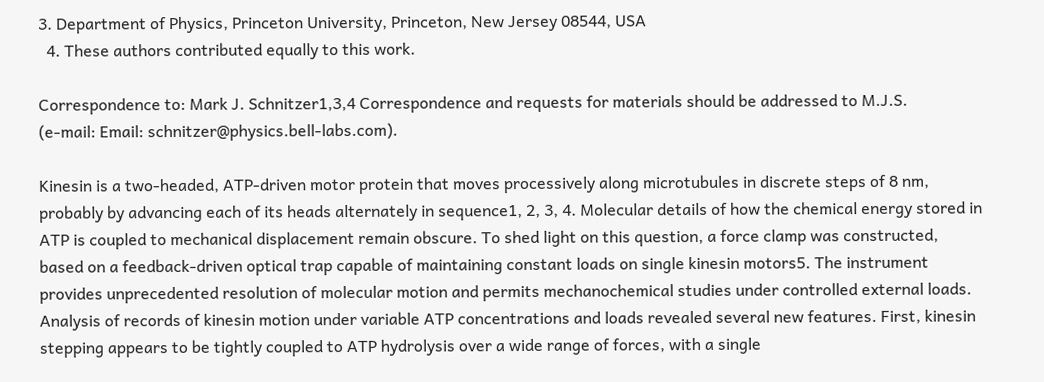3. Department of Physics, Princeton University, Princeton, New Jersey 08544, USA
  4. These authors contributed equally to this work.

Correspondence to: Mark J. Schnitzer1,3,4 Correspondence and requests for materials should be addressed to M.J.S.
(e-mail: Email: schnitzer@physics.bell-labs.com).

Kinesin is a two-headed, ATP-driven motor protein that moves processively along microtubules in discrete steps of 8 nm, probably by advancing each of its heads alternately in sequence1, 2, 3, 4. Molecular details of how the chemical energy stored in ATP is coupled to mechanical displacement remain obscure. To shed light on this question, a force clamp was constructed, based on a feedback-driven optical trap capable of maintaining constant loads on single kinesin motors5. The instrument provides unprecedented resolution of molecular motion and permits mechanochemical studies under controlled external loads. Analysis of records of kinesin motion under variable ATP concentrations and loads revealed several new features. First, kinesin stepping appears to be tightly coupled to ATP hydrolysis over a wide range of forces, with a single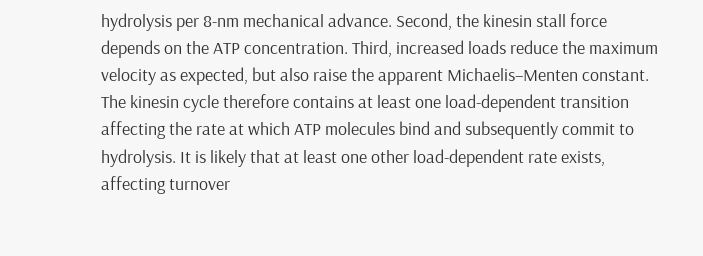hydrolysis per 8-nm mechanical advance. Second, the kinesin stall force depends on the ATP concentration. Third, increased loads reduce the maximum velocity as expected, but also raise the apparent Michaelis–Menten constant. The kinesin cycle therefore contains at least one load-dependent transition affecting the rate at which ATP molecules bind and subsequently commit to hydrolysis. It is likely that at least one other load-dependent rate exists, affecting turnover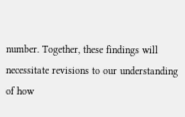number. Together, these findings will necessitate revisions to our understanding of how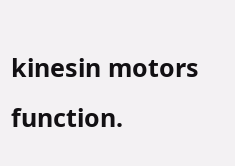kinesin motors function.